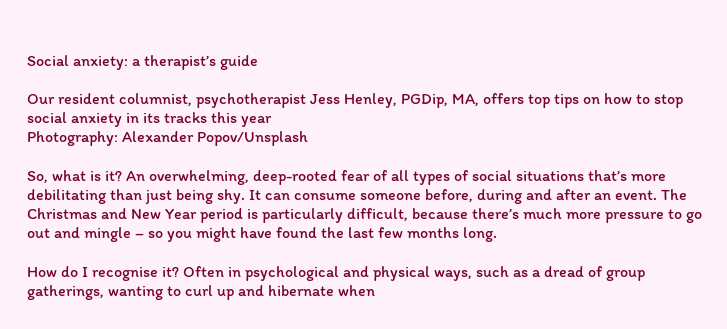Social anxiety: a therapist’s guide

Our resident columnist, psychotherapist Jess Henley, PGDip, MA, offers top tips on how to stop social anxiety in its tracks this year
Photography: Alexander Popov/Unsplash

So, what is it? An overwhelming, deep-rooted fear of all types of social situations that’s more debilitating than just being shy. It can consume someone before, during and after an event. The Christmas and New Year period is particularly difficult, because there’s much more pressure to go out and mingle – so you might have found the last few months long.

How do I recognise it? Often in psychological and physical ways, such as a dread of group gatherings, wanting to curl up and hibernate when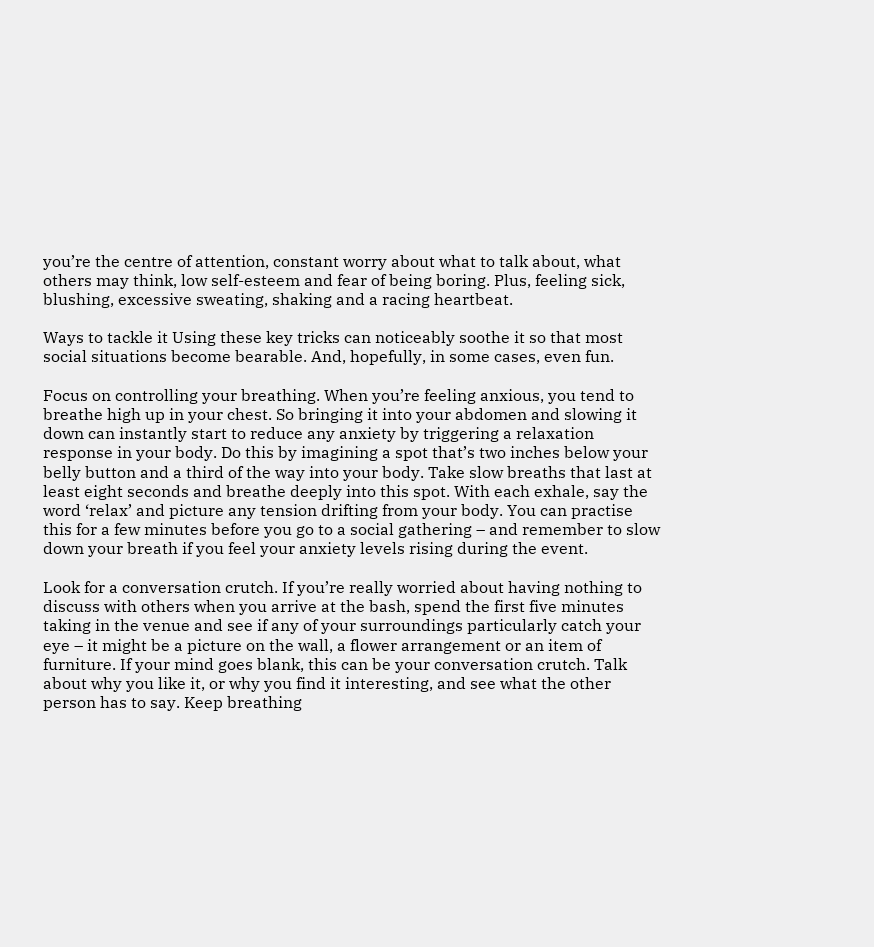you’re the centre of attention, constant worry about what to talk about, what others may think, low self-esteem and fear of being boring. Plus, feeling sick, blushing, excessive sweating, shaking and a racing heartbeat.

Ways to tackle it Using these key tricks can noticeably soothe it so that most social situations become bearable. And, hopefully, in some cases, even fun.

Focus on controlling your breathing. When you’re feeling anxious, you tend to breathe high up in your chest. So bringing it into your abdomen and slowing it down can instantly start to reduce any anxiety by triggering a relaxation response in your body. Do this by imagining a spot that’s two inches below your belly button and a third of the way into your body. Take slow breaths that last at least eight seconds and breathe deeply into this spot. With each exhale, say the word ‘relax’ and picture any tension drifting from your body. You can practise this for a few minutes before you go to a social gathering – and remember to slow down your breath if you feel your anxiety levels rising during the event.

Look for a conversation crutch. If you’re really worried about having nothing to discuss with others when you arrive at the bash, spend the first five minutes taking in the venue and see if any of your surroundings particularly catch your eye – it might be a picture on the wall, a flower arrangement or an item of furniture. If your mind goes blank, this can be your conversation crutch. Talk about why you like it, or why you find it interesting, and see what the other person has to say. Keep breathing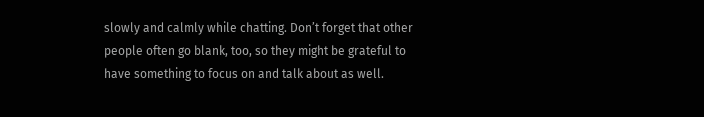slowly and calmly while chatting. Don’t forget that other people often go blank, too, so they might be grateful to have something to focus on and talk about as well.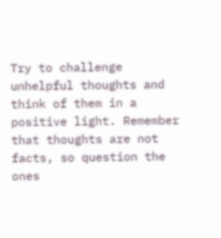Try to challenge unhelpful thoughts and think of them in a positive light. Remember that thoughts are not facts, so question the ones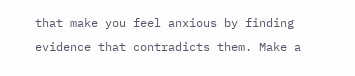that make you feel anxious by finding evidence that contradicts them. Make a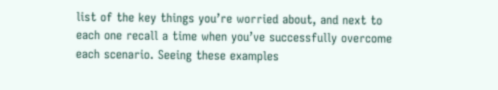list of the key things you’re worried about, and next to each one recall a time when you’ve successfully overcome each scenario. Seeing these examples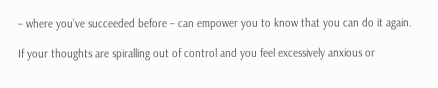– where you’ve succeeded before – can empower you to know that you can do it again.

If your thoughts are spiralling out of control and you feel excessively anxious or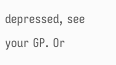depressed, see your GP. Or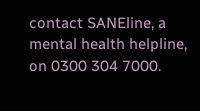contact SANEline, a mental health helpline, on 0300 304 7000.